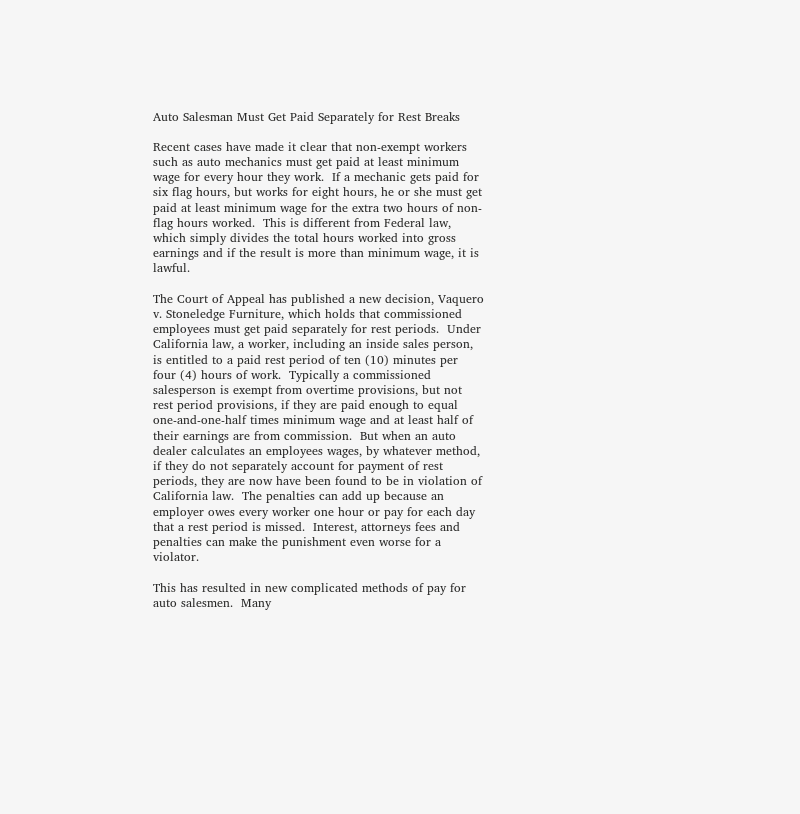Auto Salesman Must Get Paid Separately for Rest Breaks

Recent cases have made it clear that non-exempt workers such as auto mechanics must get paid at least minimum wage for every hour they work.  If a mechanic gets paid for six flag hours, but works for eight hours, he or she must get paid at least minimum wage for the extra two hours of non-flag hours worked.  This is different from Federal law, which simply divides the total hours worked into gross earnings and if the result is more than minimum wage, it is lawful.

The Court of Appeal has published a new decision, Vaquero v. Stoneledge Furniture, which holds that commissioned employees must get paid separately for rest periods.  Under California law, a worker, including an inside sales person, is entitled to a paid rest period of ten (10) minutes per four (4) hours of work.  Typically a commissioned salesperson is exempt from overtime provisions, but not rest period provisions, if they are paid enough to equal one-and-one-half times minimum wage and at least half of their earnings are from commission.  But when an auto dealer calculates an employees wages, by whatever method, if they do not separately account for payment of rest periods, they are now have been found to be in violation of California law.  The penalties can add up because an employer owes every worker one hour or pay for each day that a rest period is missed.  Interest, attorneys fees and penalties can make the punishment even worse for a violator.

This has resulted in new complicated methods of pay for auto salesmen.  Many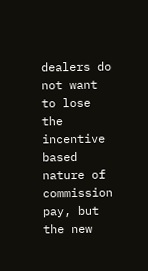dealers do not want to lose the incentive based nature of commission pay, but the new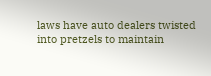laws have auto dealers twisted into pretzels to maintain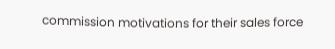commission motivations for their sales force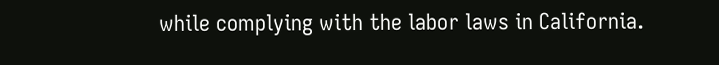while complying with the labor laws in California.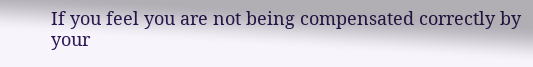If you feel you are not being compensated correctly by your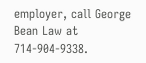employer, call George Bean Law at 714-904-9338.